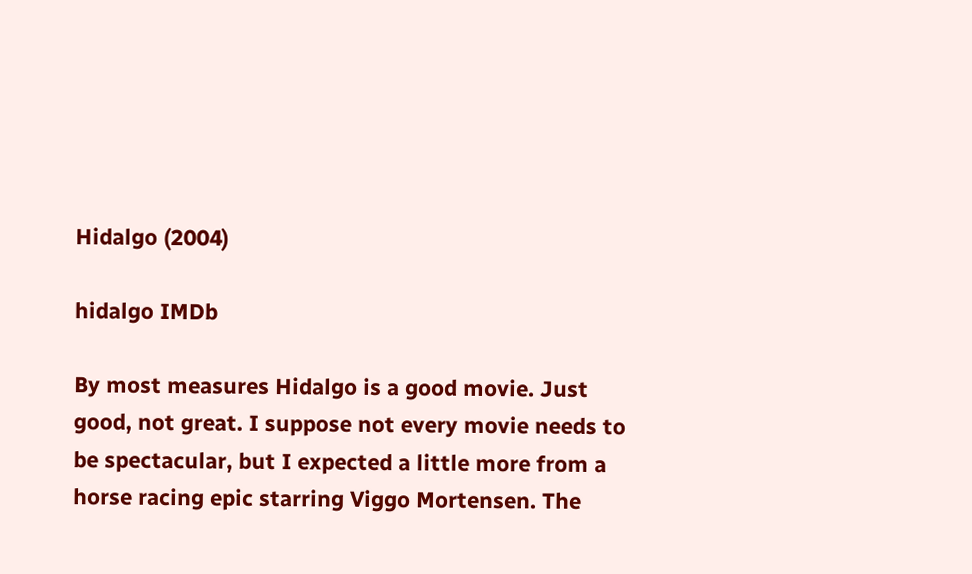Hidalgo (2004)

hidalgo IMDb

By most measures Hidalgo is a good movie. Just good, not great. I suppose not every movie needs to be spectacular, but I expected a little more from a horse racing epic starring Viggo Mortensen. The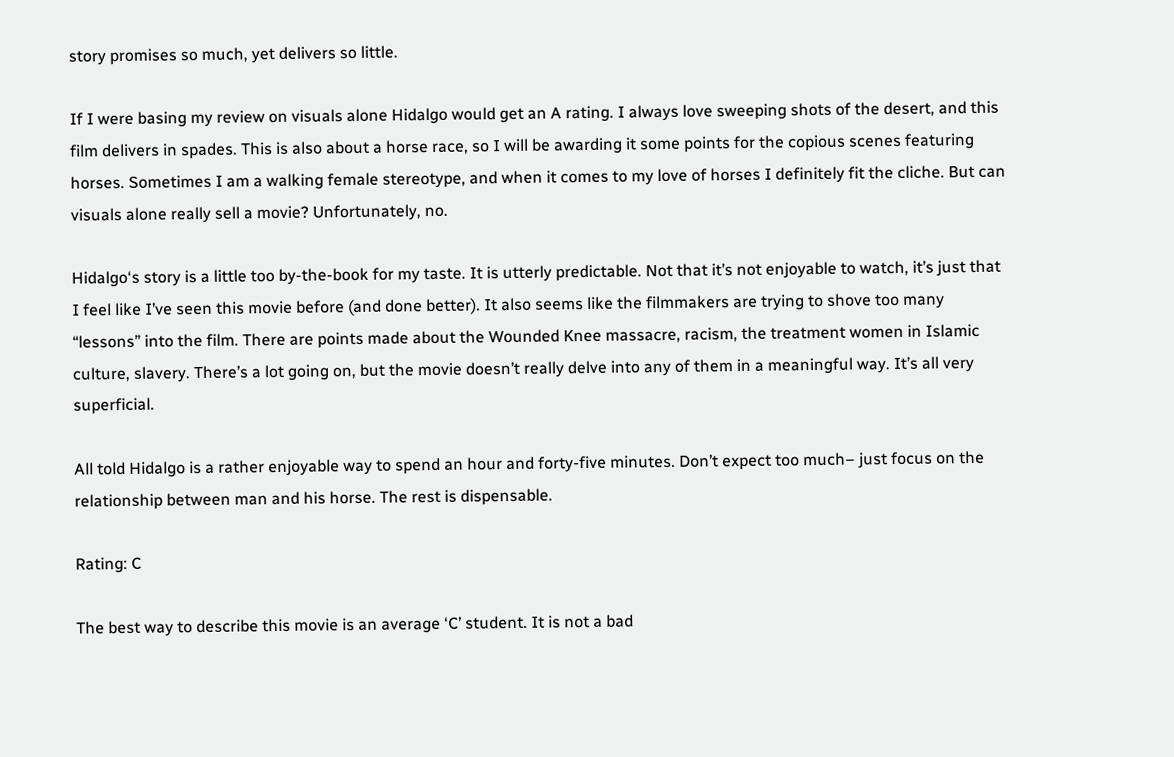story promises so much, yet delivers so little.

If I were basing my review on visuals alone Hidalgo would get an A rating. I always love sweeping shots of the desert, and this film delivers in spades. This is also about a horse race, so I will be awarding it some points for the copious scenes featuring horses. Sometimes I am a walking female stereotype, and when it comes to my love of horses I definitely fit the cliche. But can visuals alone really sell a movie? Unfortunately, no.

Hidalgo‘s story is a little too by-the-book for my taste. It is utterly predictable. Not that it’s not enjoyable to watch, it’s just that I feel like I’ve seen this movie before (and done better). It also seems like the filmmakers are trying to shove too many “lessons” into the film. There are points made about the Wounded Knee massacre, racism, the treatment women in Islamic culture, slavery. There’s a lot going on, but the movie doesn’t really delve into any of them in a meaningful way. It’s all very superficial.

All told Hidalgo is a rather enjoyable way to spend an hour and forty-five minutes. Don’t expect too much– just focus on the relationship between man and his horse. The rest is dispensable.

Rating: C

The best way to describe this movie is an average ‘C’ student. It is not a bad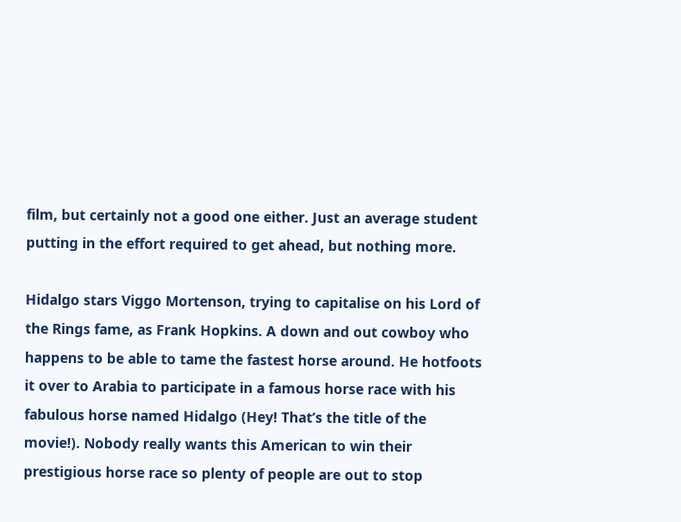film, but certainly not a good one either. Just an average student putting in the effort required to get ahead, but nothing more.

Hidalgo stars Viggo Mortenson, trying to capitalise on his Lord of the Rings fame, as Frank Hopkins. A down and out cowboy who happens to be able to tame the fastest horse around. He hotfoots it over to Arabia to participate in a famous horse race with his fabulous horse named Hidalgo (Hey! That’s the title of the movie!). Nobody really wants this American to win their prestigious horse race so plenty of people are out to stop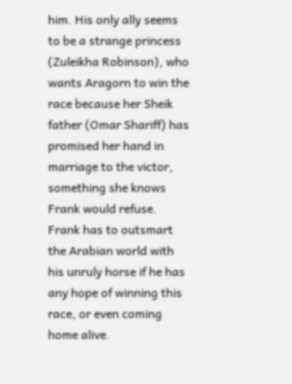him. His only ally seems to be a strange princess (Zuleikha Robinson), who wants Aragorn to win the race because her Sheik father (Omar Shariff) has promised her hand in marriage to the victor, something she knows Frank would refuse. Frank has to outsmart the Arabian world with his unruly horse if he has any hope of winning this race, or even coming home alive.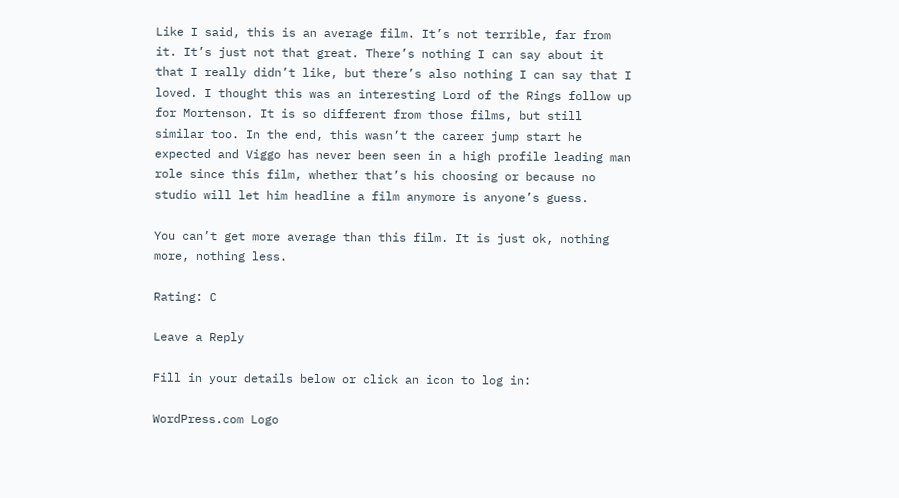Like I said, this is an average film. It’s not terrible, far from it. It’s just not that great. There’s nothing I can say about it that I really didn’t like, but there’s also nothing I can say that I loved. I thought this was an interesting Lord of the Rings follow up for Mortenson. It is so different from those films, but still similar too. In the end, this wasn’t the career jump start he expected and Viggo has never been seen in a high profile leading man role since this film, whether that’s his choosing or because no studio will let him headline a film anymore is anyone’s guess.

You can’t get more average than this film. It is just ok, nothing more, nothing less.

Rating: C

Leave a Reply

Fill in your details below or click an icon to log in:

WordPress.com Logo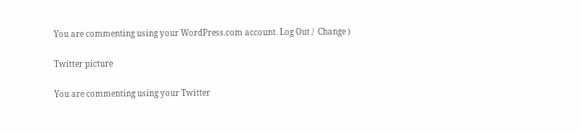You are commenting using your WordPress.com account. Log Out /  Change )

Twitter picture

You are commenting using your Twitter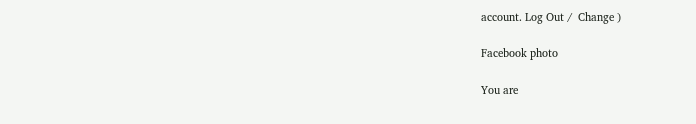account. Log Out /  Change )

Facebook photo

You are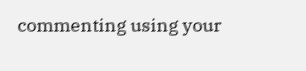commenting using your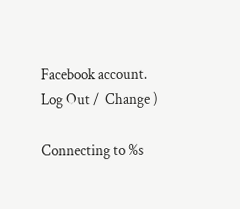Facebook account. Log Out /  Change )

Connecting to %s